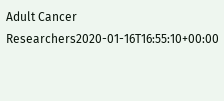Adult Cancer Researchers2020-01-16T16:55:10+00:00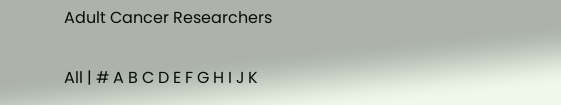Adult Cancer Researchers

All | # A B C D E F G H I J K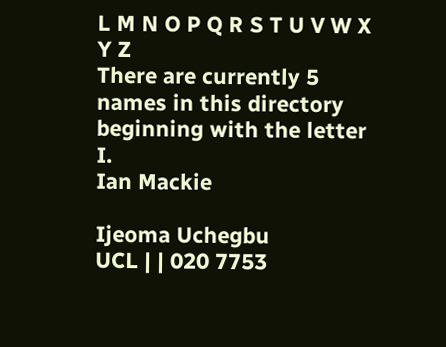L M N O P Q R S T U V W X Y Z
There are currently 5 names in this directory beginning with the letter I.
Ian Mackie

Ijeoma Uchegbu
UCL | | 020 7753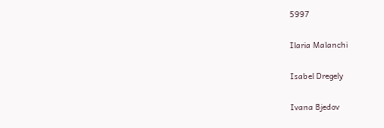5997

Ilaria Malanchi

Isabel Dregely

Ivana Bjedov